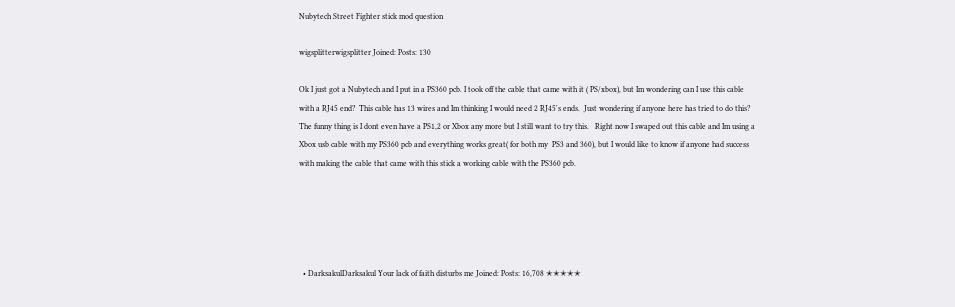Nubytech Street Fighter stick mod question

wigsplitterwigsplitter Joined: Posts: 130

Ok I just got a Nubytech and I put in a PS360 pcb. I took off the cable that came with it ( PS/xbox), but Im wondering can I use this cable with a RJ45 end?  This cable has 13 wires and Im thinking I would need 2 RJ45's ends.  Just wondering if anyone here has tried to do this?  The funny thing is I dont even have a PS1,2 or Xbox any more but I still want to try this.   Right now I swaped out this cable and Im using a Xbox usb cable with my PS360 pcb and everything works great( for both my  PS3 and 360), but I would like to know if anyone had success with making the cable that came with this stick a working cable with the PS360 pcb.





  • DarksakulDarksakul Your lack of faith disturbs me Joined: Posts: 16,708 ✭✭✭✭✭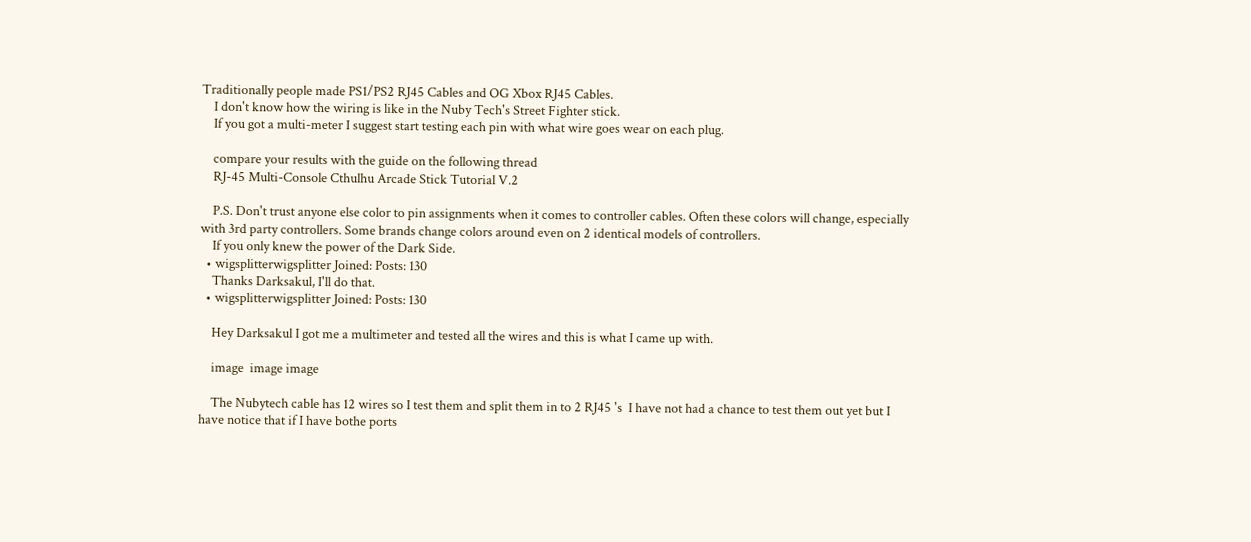Traditionally people made PS1/PS2 RJ45 Cables and OG Xbox RJ45 Cables.
    I don't know how the wiring is like in the Nuby Tech's Street Fighter stick.
    If you got a multi-meter I suggest start testing each pin with what wire goes wear on each plug.

    compare your results with the guide on the following thread
    RJ-45 Multi-Console Cthulhu Arcade Stick Tutorial V.2

    P.S. Don't trust anyone else color to pin assignments when it comes to controller cables. Often these colors will change, especially with 3rd party controllers. Some brands change colors around even on 2 identical models of controllers.
    If you only knew the power of the Dark Side.
  • wigsplitterwigsplitter Joined: Posts: 130
    Thanks Darksakul, I'll do that.
  • wigsplitterwigsplitter Joined: Posts: 130

    Hey Darksakul I got me a multimeter and tested all the wires and this is what I came up with.

    image  image image

    The Nubytech cable has 12 wires so I test them and split them in to 2 RJ45 's  I have not had a chance to test them out yet but I have notice that if I have bothe ports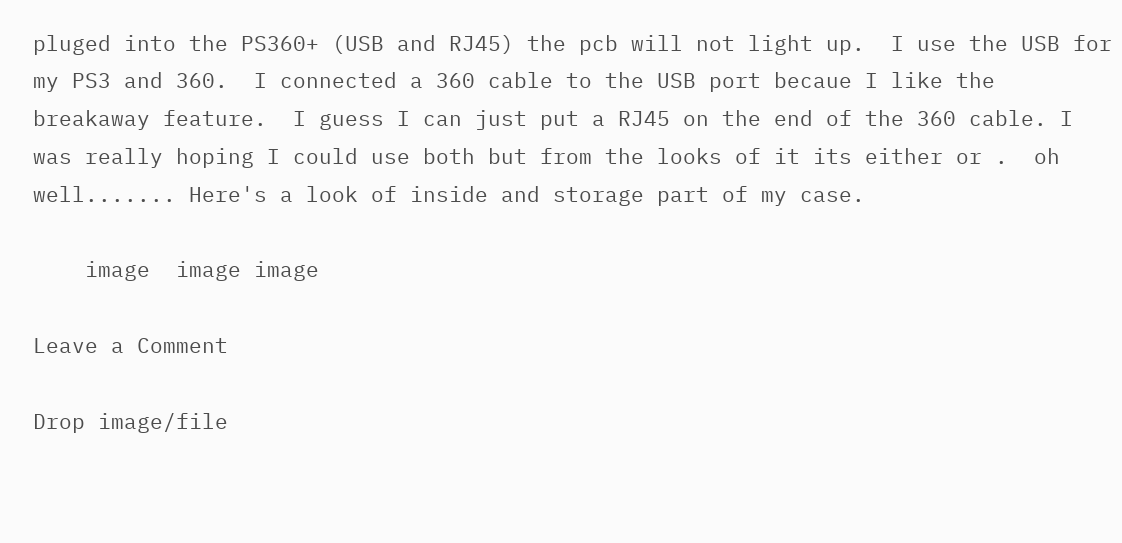pluged into the PS360+ (USB and RJ45) the pcb will not light up.  I use the USB for my PS3 and 360.  I connected a 360 cable to the USB port becaue I like the breakaway feature.  I guess I can just put a RJ45 on the end of the 360 cable. I was really hoping I could use both but from the looks of it its either or .  oh well....... Here's a look of inside and storage part of my case.

    image  image image

Leave a Comment

Drop image/file